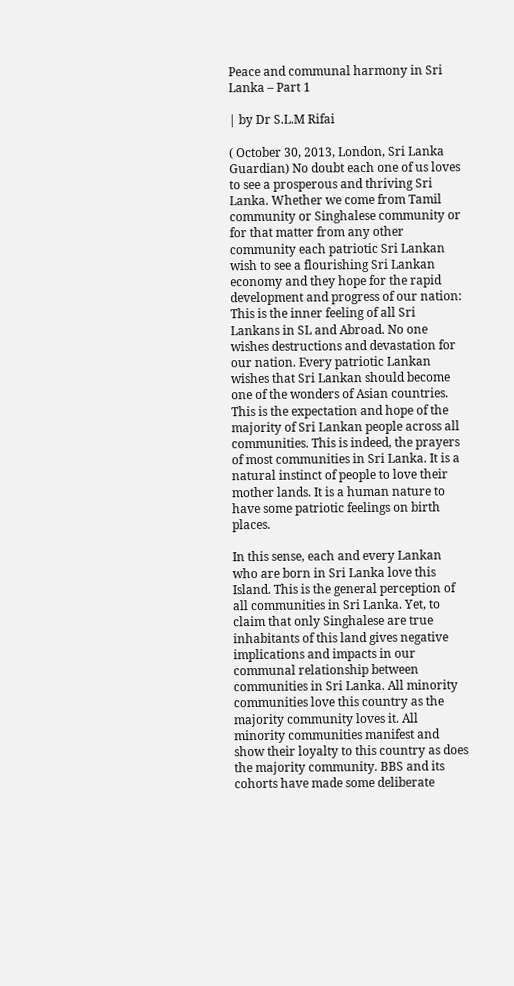Peace and communal harmony in Sri Lanka – Part 1

| by Dr S.L.M Rifai

( October 30, 2013, London, Sri Lanka Guardian) No doubt each one of us loves to see a prosperous and thriving Sri Lanka. Whether we come from Tamil community or Singhalese community or for that matter from any other community each patriotic Sri Lankan wish to see a flourishing Sri Lankan economy and they hope for the rapid development and progress of our nation: This is the inner feeling of all Sri Lankans in SL and Abroad. No one wishes destructions and devastation for our nation. Every patriotic Lankan wishes that Sri Lankan should become one of the wonders of Asian countries. This is the expectation and hope of the majority of Sri Lankan people across all communities. This is indeed, the prayers of most communities in Sri Lanka. It is a natural instinct of people to love their mother lands. It is a human nature to have some patriotic feelings on birth places.

In this sense, each and every Lankan who are born in Sri Lanka love this Island. This is the general perception of all communities in Sri Lanka. Yet, to claim that only Singhalese are true inhabitants of this land gives negative implications and impacts in our communal relationship between communities in Sri Lanka. All minority communities love this country as the majority community loves it. All minority communities manifest and show their loyalty to this country as does the majority community. BBS and its cohorts have made some deliberate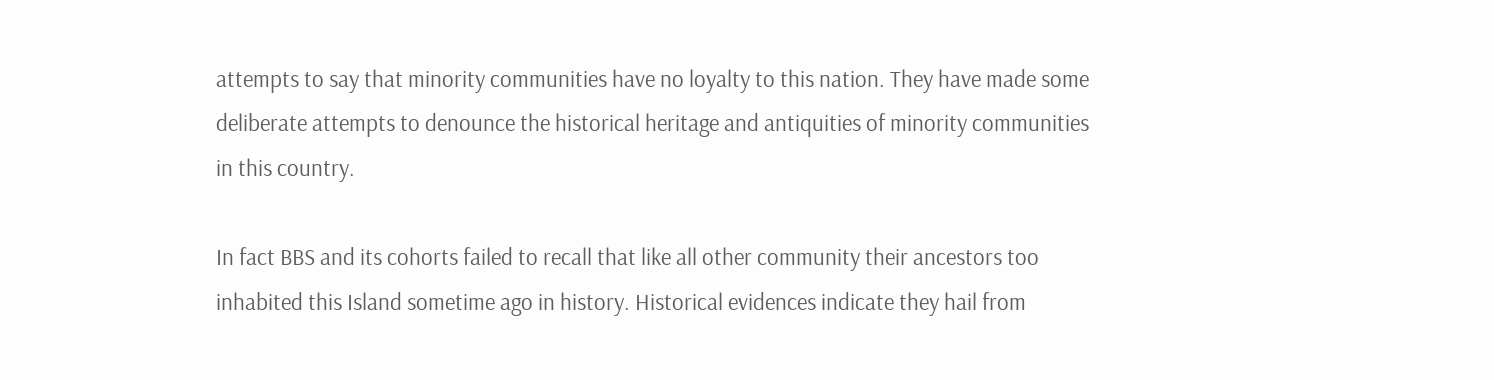attempts to say that minority communities have no loyalty to this nation. They have made some deliberate attempts to denounce the historical heritage and antiquities of minority communities in this country.

In fact BBS and its cohorts failed to recall that like all other community their ancestors too inhabited this Island sometime ago in history. Historical evidences indicate they hail from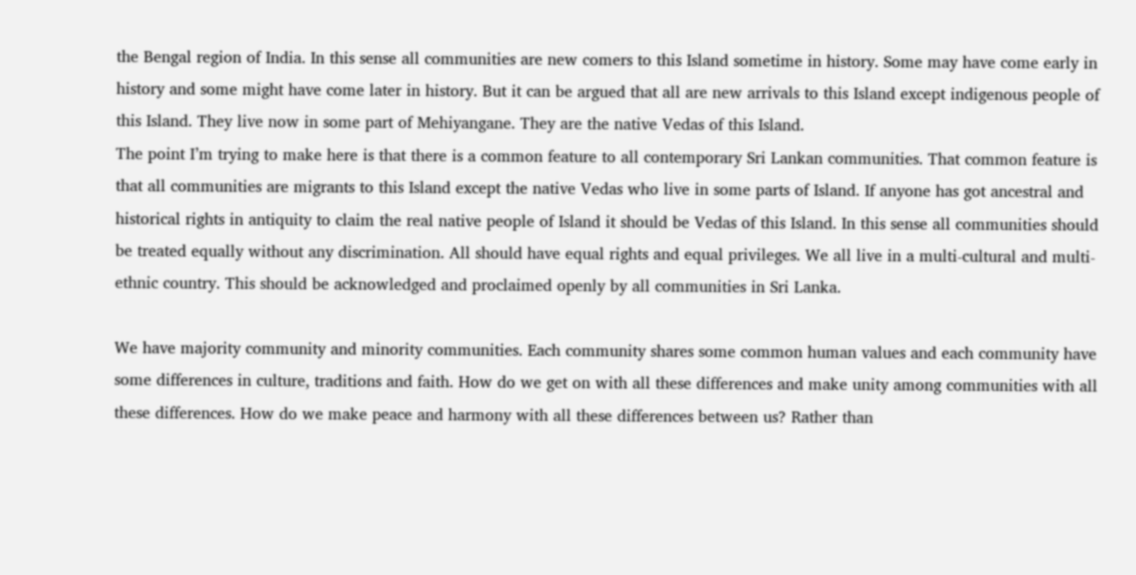the Bengal region of India. In this sense all communities are new comers to this Island sometime in history. Some may have come early in history and some might have come later in history. But it can be argued that all are new arrivals to this Island except indigenous people of this Island. They live now in some part of Mehiyangane. They are the native Vedas of this Island.
The point I’m trying to make here is that there is a common feature to all contemporary Sri Lankan communities. That common feature is that all communities are migrants to this Island except the native Vedas who live in some parts of Island. If anyone has got ancestral and historical rights in antiquity to claim the real native people of Island it should be Vedas of this Island. In this sense all communities should be treated equally without any discrimination. All should have equal rights and equal privileges. We all live in a multi-cultural and multi-ethnic country. This should be acknowledged and proclaimed openly by all communities in Sri Lanka.

We have majority community and minority communities. Each community shares some common human values and each community have some differences in culture, traditions and faith. How do we get on with all these differences and make unity among communities with all these differences. How do we make peace and harmony with all these differences between us? Rather than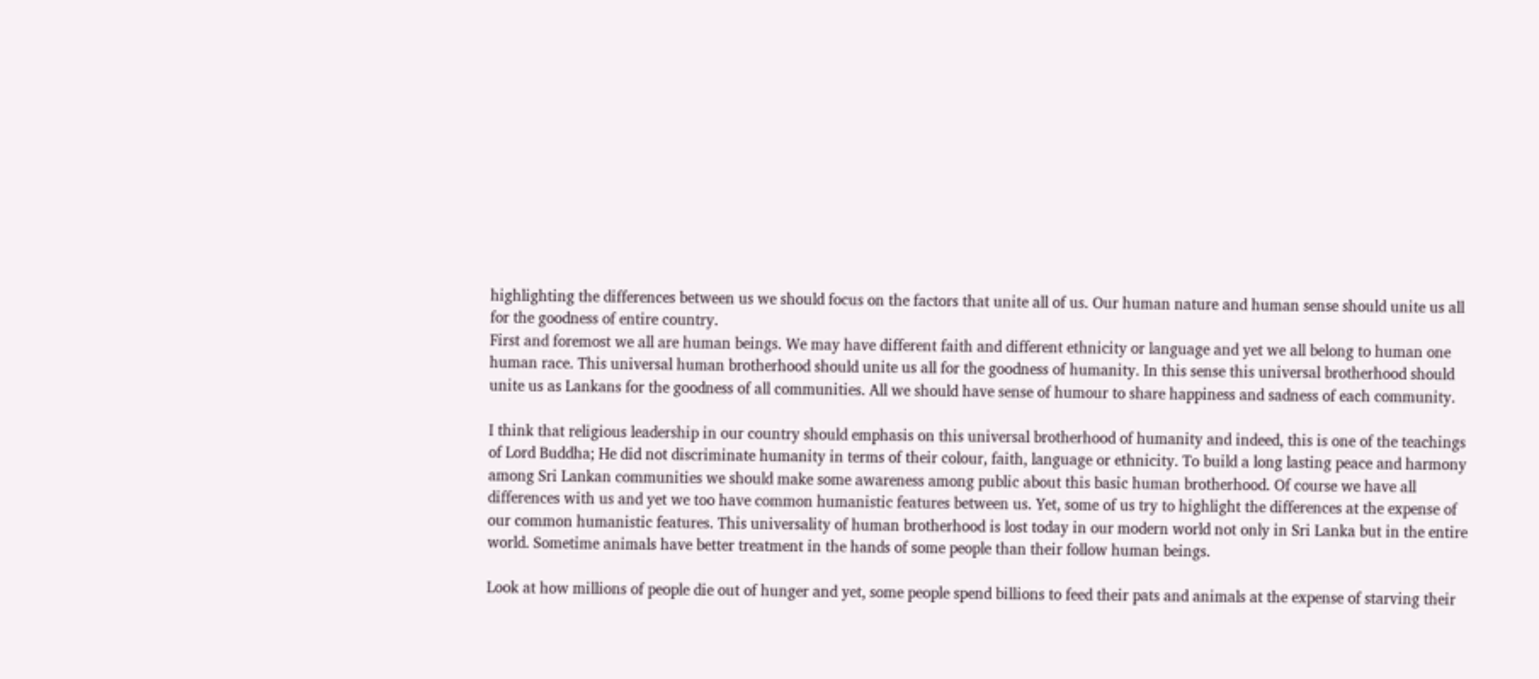highlighting the differences between us we should focus on the factors that unite all of us. Our human nature and human sense should unite us all for the goodness of entire country.
First and foremost we all are human beings. We may have different faith and different ethnicity or language and yet we all belong to human one human race. This universal human brotherhood should unite us all for the goodness of humanity. In this sense this universal brotherhood should unite us as Lankans for the goodness of all communities. All we should have sense of humour to share happiness and sadness of each community.

I think that religious leadership in our country should emphasis on this universal brotherhood of humanity and indeed, this is one of the teachings of Lord Buddha; He did not discriminate humanity in terms of their colour, faith, language or ethnicity. To build a long lasting peace and harmony among Sri Lankan communities we should make some awareness among public about this basic human brotherhood. Of course we have all differences with us and yet we too have common humanistic features between us. Yet, some of us try to highlight the differences at the expense of our common humanistic features. This universality of human brotherhood is lost today in our modern world not only in Sri Lanka but in the entire world. Sometime animals have better treatment in the hands of some people than their follow human beings.

Look at how millions of people die out of hunger and yet, some people spend billions to feed their pats and animals at the expense of starving their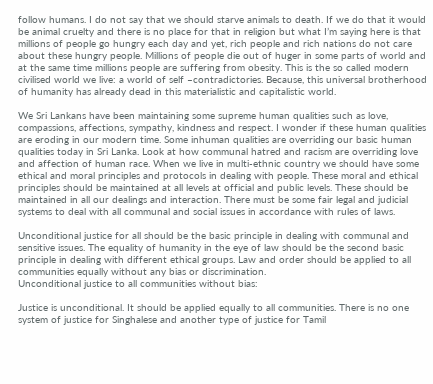follow humans. I do not say that we should starve animals to death. If we do that it would be animal cruelty and there is no place for that in religion but what I’m saying here is that millions of people go hungry each day and yet, rich people and rich nations do not care about these hungry people. Millions of people die out of huger in some parts of world and at the same time millions people are suffering from obesity. This is the so called modern civilised world we live: a world of self –contradictories. Because, this universal brotherhood of humanity has already dead in this materialistic and capitalistic world.

We Sri Lankans have been maintaining some supreme human qualities such as love, compassions, affections, sympathy, kindness and respect. I wonder if these human qualities are eroding in our modern time. Some inhuman qualities are overriding our basic human qualities today in Sri Lanka. Look at how communal hatred and racism are overriding love and affection of human race. When we live in multi-ethnic country we should have some ethical and moral principles and protocols in dealing with people. These moral and ethical principles should be maintained at all levels at official and public levels. These should be maintained in all our dealings and interaction. There must be some fair legal and judicial systems to deal with all communal and social issues in accordance with rules of laws.

Unconditional justice for all should be the basic principle in dealing with communal and sensitive issues. The equality of humanity in the eye of law should be the second basic principle in dealing with different ethical groups. Law and order should be applied to all communities equally without any bias or discrimination.
Unconditional justice to all communities without bias:

Justice is unconditional. It should be applied equally to all communities. There is no one system of justice for Singhalese and another type of justice for Tamil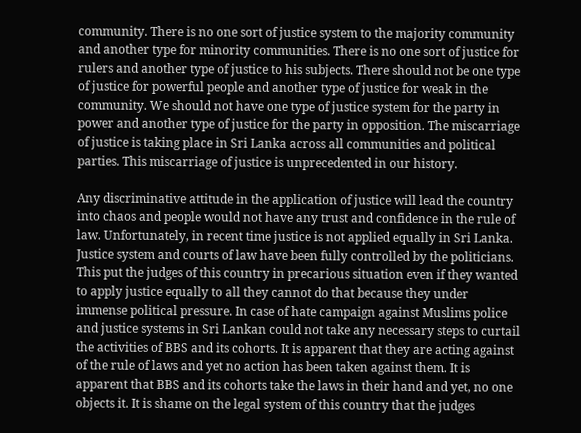community. There is no one sort of justice system to the majority community and another type for minority communities. There is no one sort of justice for rulers and another type of justice to his subjects. There should not be one type of justice for powerful people and another type of justice for weak in the community. We should not have one type of justice system for the party in power and another type of justice for the party in opposition. The miscarriage of justice is taking place in Sri Lanka across all communities and political parties. This miscarriage of justice is unprecedented in our history.

Any discriminative attitude in the application of justice will lead the country into chaos and people would not have any trust and confidence in the rule of law. Unfortunately, in recent time justice is not applied equally in Sri Lanka. Justice system and courts of law have been fully controlled by the politicians. This put the judges of this country in precarious situation even if they wanted to apply justice equally to all they cannot do that because they under immense political pressure. In case of hate campaign against Muslims police and justice systems in Sri Lankan could not take any necessary steps to curtail the activities of BBS and its cohorts. It is apparent that they are acting against of the rule of laws and yet no action has been taken against them. It is apparent that BBS and its cohorts take the laws in their hand and yet, no one objects it. It is shame on the legal system of this country that the judges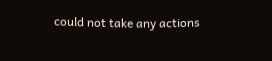could not take any actions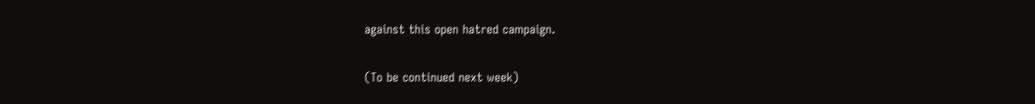against this open hatred campaign.

(To be continued next week)